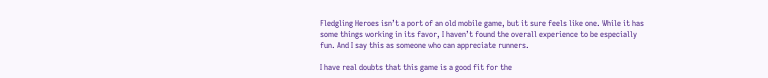Fledgling Heroes isn’t a port of an old mobile game, but it sure feels like one. While it has some things working in its favor, I haven’t found the overall experience to be especially fun. And I say this as someone who can appreciate runners.

I have real doubts that this game is a good fit for the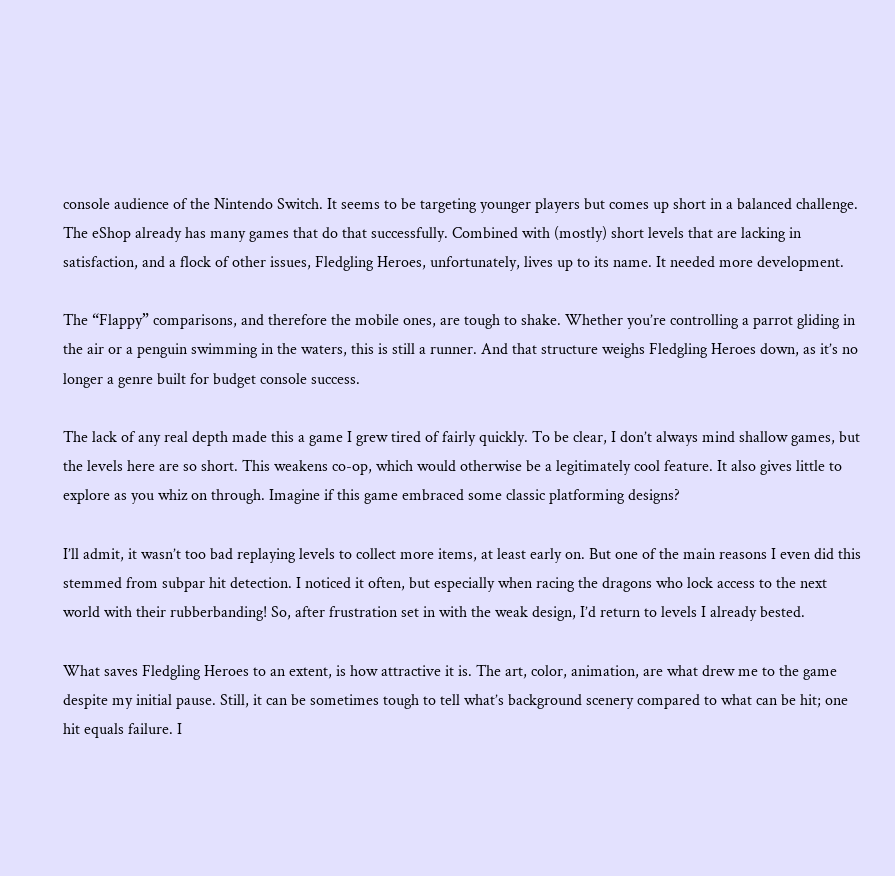console audience of the Nintendo Switch. It seems to be targeting younger players but comes up short in a balanced challenge. The eShop already has many games that do that successfully. Combined with (mostly) short levels that are lacking in satisfaction, and a flock of other issues, Fledgling Heroes, unfortunately, lives up to its name. It needed more development.

The “Flappy” comparisons, and therefore the mobile ones, are tough to shake. Whether you’re controlling a parrot gliding in the air or a penguin swimming in the waters, this is still a runner. And that structure weighs Fledgling Heroes down, as it’s no longer a genre built for budget console success.

The lack of any real depth made this a game I grew tired of fairly quickly. To be clear, I don’t always mind shallow games, but the levels here are so short. This weakens co-op, which would otherwise be a legitimately cool feature. It also gives little to explore as you whiz on through. Imagine if this game embraced some classic platforming designs?

I’ll admit, it wasn’t too bad replaying levels to collect more items, at least early on. But one of the main reasons I even did this stemmed from subpar hit detection. I noticed it often, but especially when racing the dragons who lock access to the next world with their rubberbanding! So, after frustration set in with the weak design, I’d return to levels I already bested.

What saves Fledgling Heroes to an extent, is how attractive it is. The art, color, animation, are what drew me to the game despite my initial pause. Still, it can be sometimes tough to tell what’s background scenery compared to what can be hit; one hit equals failure. I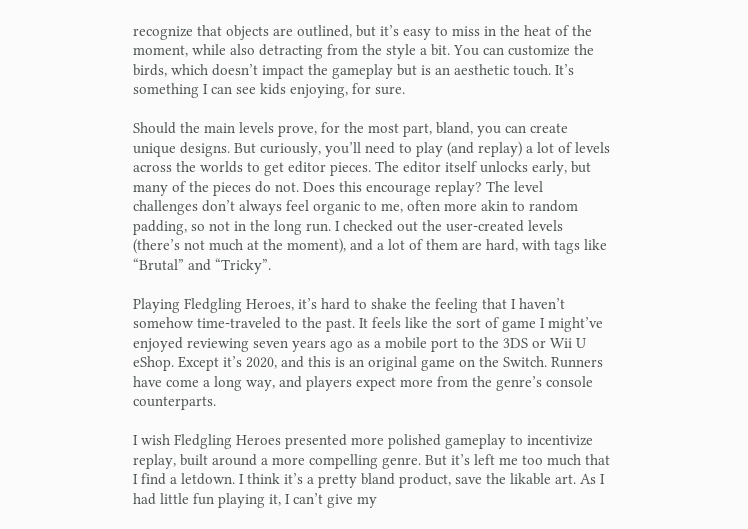recognize that objects are outlined, but it’s easy to miss in the heat of the moment, while also detracting from the style a bit. You can customize the birds, which doesn’t impact the gameplay but is an aesthetic touch. It’s something I can see kids enjoying, for sure.

Should the main levels prove, for the most part, bland, you can create unique designs. But curiously, you’ll need to play (and replay) a lot of levels across the worlds to get editor pieces. The editor itself unlocks early, but many of the pieces do not. Does this encourage replay? The level challenges don’t always feel organic to me, often more akin to random padding, so not in the long run. I checked out the user-created levels (there’s not much at the moment), and a lot of them are hard, with tags like “Brutal” and “Tricky”.

Playing Fledgling Heroes, it’s hard to shake the feeling that I haven’t somehow time-traveled to the past. It feels like the sort of game I might’ve enjoyed reviewing seven years ago as a mobile port to the 3DS or Wii U eShop. Except it’s 2020, and this is an original game on the Switch. Runners have come a long way, and players expect more from the genre’s console counterparts.

I wish Fledgling Heroes presented more polished gameplay to incentivize replay, built around a more compelling genre. But it’s left me too much that I find a letdown. I think it’s a pretty bland product, save the likable art. As I had little fun playing it, I can’t give my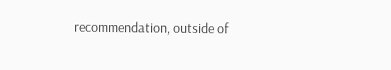recommendation, outside of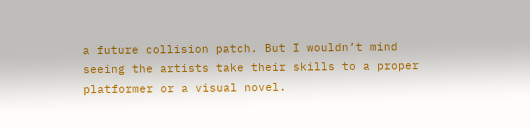a future collision patch. But I wouldn’t mind seeing the artists take their skills to a proper platformer or a visual novel.